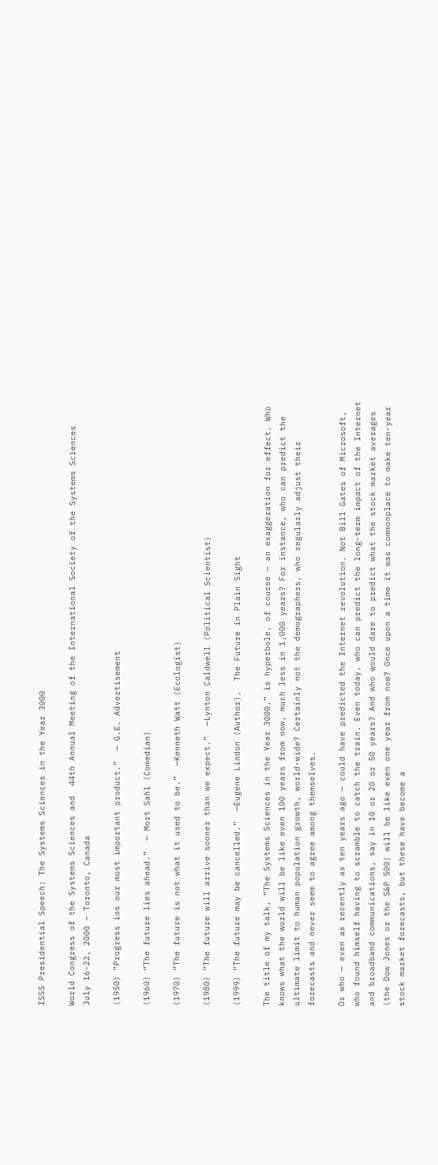ISSS Presidential Speech: The Systems Sciences in the Year 3000

World Congress of the Systems Sciences and  44th Annual Meeting of the International Society of the Systems Sciences
July 16-22, 2000 – Toronto, Canada

(1950) “Progress ios our most important product.”  — G.E. Advertisement

(1960) “The future lies ahead.”  — Mort Sahl (Comedian)

(1970) “The future is not what it used to be.”  —Kenneth Watt (Ecologist)

(1980) “The future will arrive sooner than we expect.”  —Lynton Caldwell (Political Scientist)

(1999) “The future may be cancelled.”  —Eugene Lindon (Author),  The Future in Plain Sight

The title of my talk, “The Systems Sciences in the Year 3000,” is hyperbole, of course — an exaggeration for effect. Who knows what the world will be like even 100 years from now, much less in 1,000 years? For instance, who can predict the ultimate limit to human population growth, world-wide? Certainly not the demographers, who regularly adjust their forecasts and never seem to agree among themselves.

Or who — even as recently as ten years ago — could have predicted the Internet revolution. Not Bill Gates of Microsoft, who found himself having to scramble to catch the train. Even today, who can predict the long-term impact of the Internet and broadband communications, say in 10 or 20 or 50 years? And who would dare to predict what the stock market averages (the Dow Jones or the S&P 500) will be like even one year from now? Once upon a time it was commonplace to make ten-year stock market forecasts, but these have become a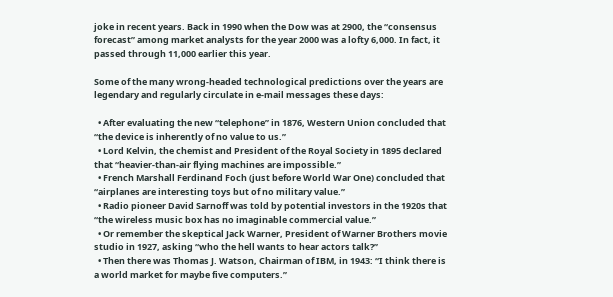joke in recent years. Back in 1990 when the Dow was at 2900, the “consensus forecast” among market analysts for the year 2000 was a lofty 6,000. In fact, it passed through 11,000 earlier this year.

Some of the many wrong-headed technological predictions over the years are legendary and regularly circulate in e-mail messages these days:

  • After evaluating the new “telephone” in 1876, Western Union concluded that “the device is inherently of no value to us.”
  • Lord Kelvin, the chemist and President of the Royal Society in 1895 declared that “heavier-than-air flying machines are impossible.”
  • French Marshall Ferdinand Foch (just before World War One) concluded that “airplanes are interesting toys but of no military value.”
  • Radio pioneer David Sarnoff was told by potential investors in the 1920s that “the wireless music box has no imaginable commercial value.”
  • Or remember the skeptical Jack Warner, President of Warner Brothers movie studio in 1927, asking “who the hell wants to hear actors talk?”
  • Then there was Thomas J. Watson, Chairman of IBM, in 1943: “I think there is a world market for maybe five computers.”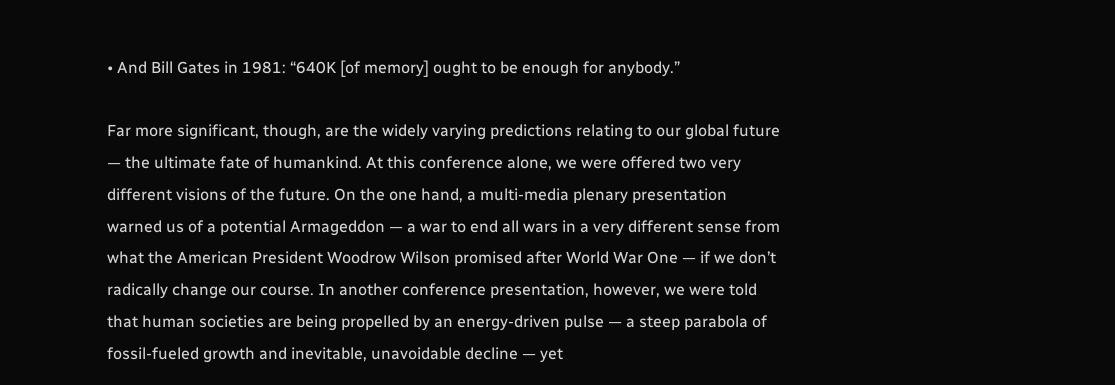• And Bill Gates in 1981: “640K [of memory] ought to be enough for anybody.”

Far more significant, though, are the widely varying predictions relating to our global future — the ultimate fate of humankind. At this conference alone, we were offered two very different visions of the future. On the one hand, a multi-media plenary presentation warned us of a potential Armageddon — a war to end all wars in a very different sense from what the American President Woodrow Wilson promised after World War One — if we don’t radically change our course. In another conference presentation, however, we were told that human societies are being propelled by an energy-driven pulse — a steep parabola of fossil-fueled growth and inevitable, unavoidable decline — yet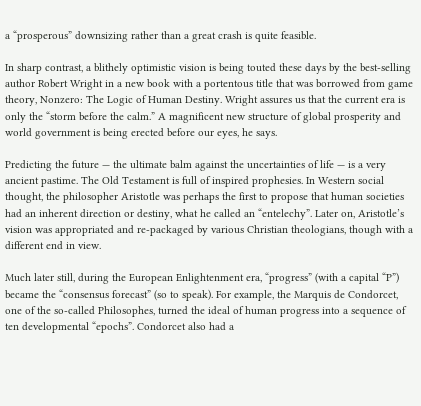a “prosperous” downsizing rather than a great crash is quite feasible.

In sharp contrast, a blithely optimistic vision is being touted these days by the best-selling author Robert Wright in a new book with a portentous title that was borrowed from game theory, Nonzero: The Logic of Human Destiny. Wright assures us that the current era is only the “storm before the calm.” A magnificent new structure of global prosperity and world government is being erected before our eyes, he says.

Predicting the future — the ultimate balm against the uncertainties of life — is a very ancient pastime. The Old Testament is full of inspired prophesies. In Western social thought, the philosopher Aristotle was perhaps the first to propose that human societies had an inherent direction or destiny, what he called an “entelechy”. Later on, Aristotle’s vision was appropriated and re-packaged by various Christian theologians, though with a different end in view.

Much later still, during the European Enlightenment era, “progress” (with a capital “P”) became the “consensus forecast” (so to speak). For example, the Marquis de Condorcet, one of the so-called Philosophes, turned the ideal of human progress into a sequence of ten developmental “epochs”. Condorcet also had a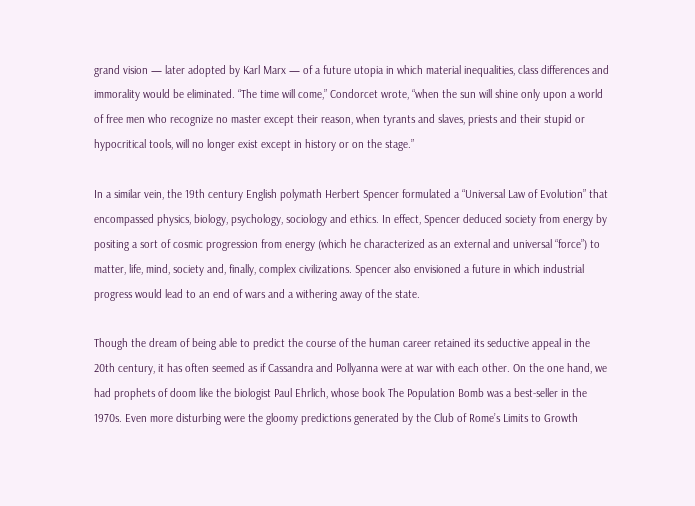grand vision — later adopted by Karl Marx — of a future utopia in which material inequalities, class differences and immorality would be eliminated. “The time will come,” Condorcet wrote, “when the sun will shine only upon a world of free men who recognize no master except their reason, when tyrants and slaves, priests and their stupid or hypocritical tools, will no longer exist except in history or on the stage.”

In a similar vein, the 19th century English polymath Herbert Spencer formulated a “Universal Law of Evolution” that encompassed physics, biology, psychology, sociology and ethics. In effect, Spencer deduced society from energy by positing a sort of cosmic progression from energy (which he characterized as an external and universal “force”) to matter, life, mind, society and, finally, complex civilizations. Spencer also envisioned a future in which industrial progress would lead to an end of wars and a withering away of the state.

Though the dream of being able to predict the course of the human career retained its seductive appeal in the 20th century, it has often seemed as if Cassandra and Pollyanna were at war with each other. On the one hand, we had prophets of doom like the biologist Paul Ehrlich, whose book The Population Bomb was a best-seller in the 1970s. Even more disturbing were the gloomy predictions generated by the Club of Rome’s Limits to Growth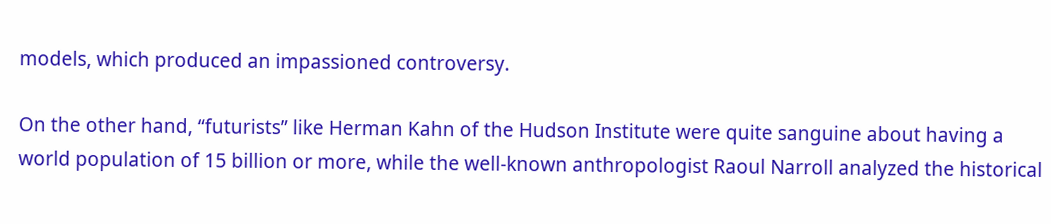models, which produced an impassioned controversy.

On the other hand, “futurists” like Herman Kahn of the Hudson Institute were quite sanguine about having a world population of 15 billion or more, while the well-known anthropologist Raoul Narroll analyzed the historical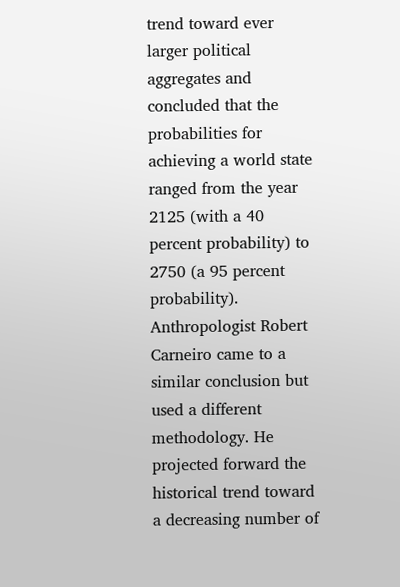trend toward ever larger political aggregates and concluded that the probabilities for achieving a world state ranged from the year 2125 (with a 40 percent probability) to 2750 (a 95 percent probability). Anthropologist Robert Carneiro came to a similar conclusion but used a different methodology. He projected forward the historical trend toward a decreasing number of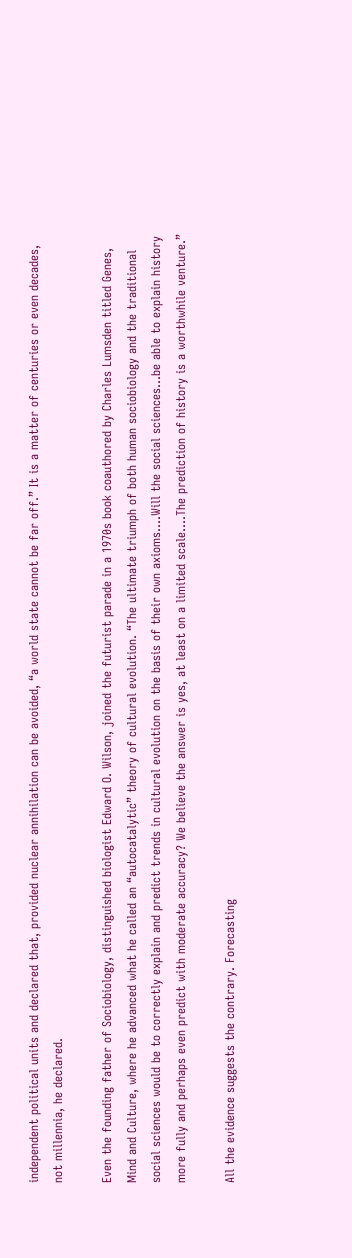independent political units and declared that, provided nuclear annihilation can be avoided, “a world state cannot be far off.” It is a matter of centuries or even decades, not millennia, he declared.

Even the founding father of Sociobiology, distinguished biologist Edward O. Wilson, joined the futurist parade in a 1970s book coauthored by Charles Lumsden titled Genes, Mind and Culture, where he advanced what he called an “autocatalytic” theory of cultural evolution. “The ultimate triumph of both human sociobiology and the traditional social sciences would be to correctly explain and predict trends in cultural evolution on the basis of their own axioms….Will the social sciences…be able to explain history more fully and perhaps even predict with moderate accuracy? We believe the answer is yes, at least on a limited scale….The prediction of history is a worthwhile venture.”

All the evidence suggests the contrary. Forecasting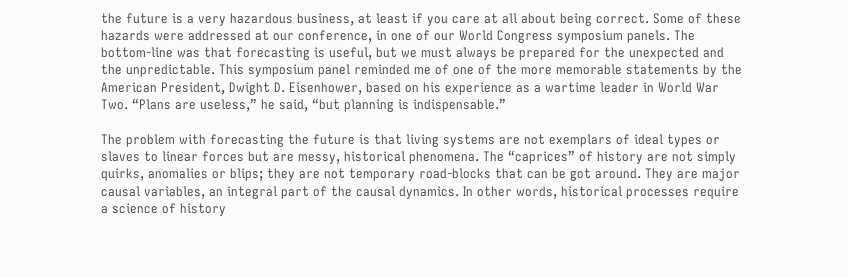the future is a very hazardous business, at least if you care at all about being correct. Some of these hazards were addressed at our conference, in one of our World Congress symposium panels. The bottom-line was that forecasting is useful, but we must always be prepared for the unexpected and the unpredictable. This symposium panel reminded me of one of the more memorable statements by the American President, Dwight D. Eisenhower, based on his experience as a wartime leader in World War Two. “Plans are useless,” he said, “but planning is indispensable.”

The problem with forecasting the future is that living systems are not exemplars of ideal types or slaves to linear forces but are messy, historical phenomena. The “caprices” of history are not simply quirks, anomalies or blips; they are not temporary road-blocks that can be got around. They are major causal variables, an integral part of the causal dynamics. In other words, historical processes require a science of history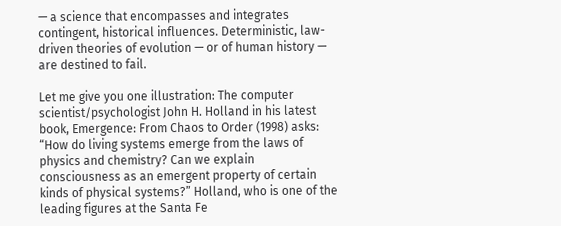— a science that encompasses and integrates contingent, historical influences. Deterministic, law-driven theories of evolution — or of human history — are destined to fail.

Let me give you one illustration: The computer scientist/psychologist John H. Holland in his latest book, Emergence: From Chaos to Order (1998) asks: “How do living systems emerge from the laws of physics and chemistry? Can we explain consciousness as an emergent property of certain kinds of physical systems?” Holland, who is one of the leading figures at the Santa Fe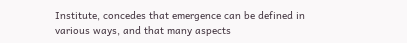Institute, concedes that emergence can be defined in various ways, and that many aspects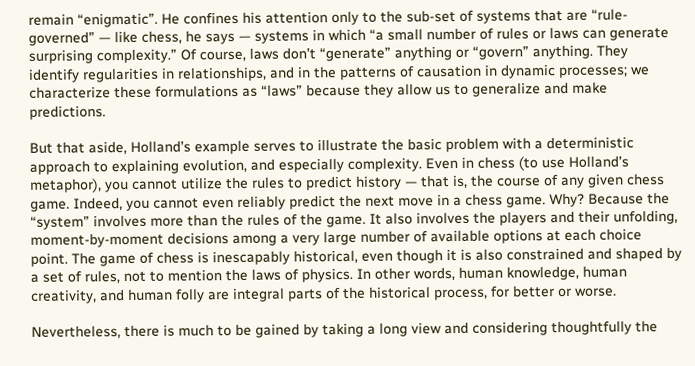remain “enigmatic”. He confines his attention only to the sub-set of systems that are “rule-governed” — like chess, he says — systems in which “a small number of rules or laws can generate surprising complexity.” Of course, laws don’t “generate” anything or “govern” anything. They identify regularities in relationships, and in the patterns of causation in dynamic processes; we characterize these formulations as “laws” because they allow us to generalize and make predictions.

But that aside, Holland’s example serves to illustrate the basic problem with a deterministic approach to explaining evolution, and especially complexity. Even in chess (to use Holland’s metaphor), you cannot utilize the rules to predict history — that is, the course of any given chess game. Indeed, you cannot even reliably predict the next move in a chess game. Why? Because the “system” involves more than the rules of the game. It also involves the players and their unfolding, moment-by-moment decisions among a very large number of available options at each choice point. The game of chess is inescapably historical, even though it is also constrained and shaped by a set of rules, not to mention the laws of physics. In other words, human knowledge, human creativity, and human folly are integral parts of the historical process, for better or worse.

Nevertheless, there is much to be gained by taking a long view and considering thoughtfully the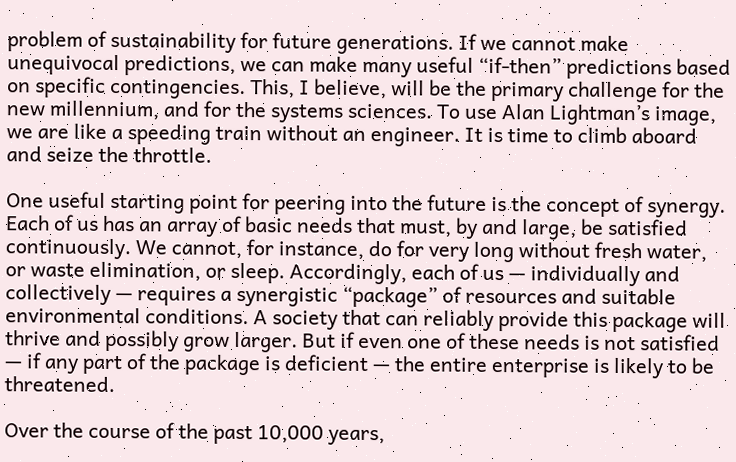problem of sustainability for future generations. If we cannot make unequivocal predictions, we can make many useful “if-then” predictions based on specific contingencies. This, I believe, will be the primary challenge for the new millennium, and for the systems sciences. To use Alan Lightman’s image, we are like a speeding train without an engineer. It is time to climb aboard and seize the throttle.

One useful starting point for peering into the future is the concept of synergy. Each of us has an array of basic needs that must, by and large, be satisfied continuously. We cannot, for instance, do for very long without fresh water, or waste elimination, or sleep. Accordingly, each of us — individually and collectively — requires a synergistic “package” of resources and suitable environmental conditions. A society that can reliably provide this package will thrive and possibly grow larger. But if even one of these needs is not satisfied — if any part of the package is deficient — the entire enterprise is likely to be threatened.

Over the course of the past 10,000 years,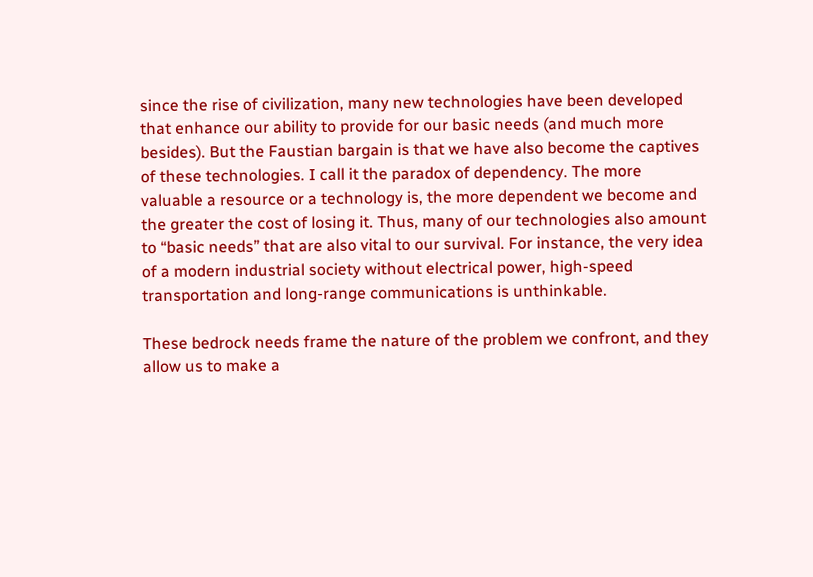since the rise of civilization, many new technologies have been developed that enhance our ability to provide for our basic needs (and much more besides). But the Faustian bargain is that we have also become the captives of these technologies. I call it the paradox of dependency. The more valuable a resource or a technology is, the more dependent we become and the greater the cost of losing it. Thus, many of our technologies also amount to “basic needs” that are also vital to our survival. For instance, the very idea of a modern industrial society without electrical power, high-speed transportation and long-range communications is unthinkable.

These bedrock needs frame the nature of the problem we confront, and they allow us to make a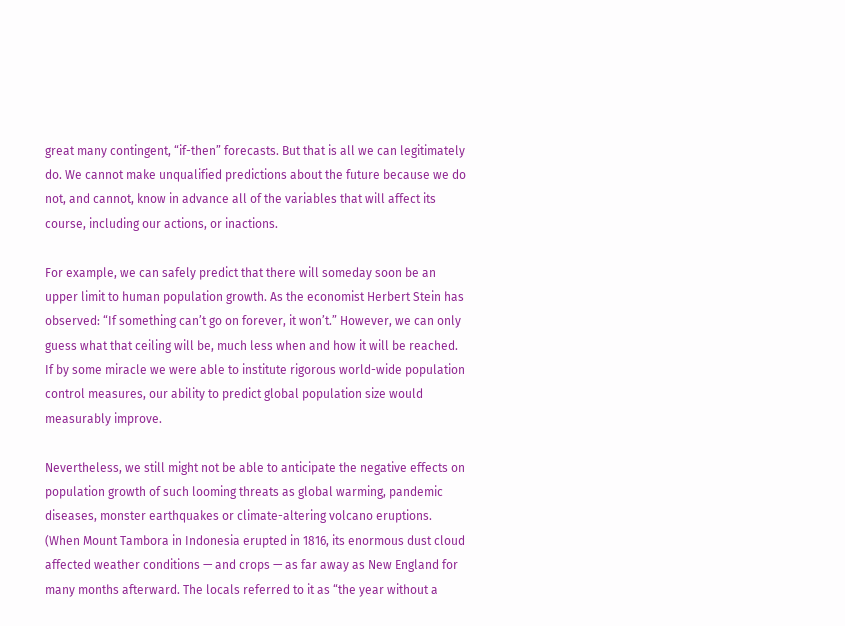great many contingent, “if-then” forecasts. But that is all we can legitimately do. We cannot make unqualified predictions about the future because we do not, and cannot, know in advance all of the variables that will affect its course, including our actions, or inactions.

For example, we can safely predict that there will someday soon be an upper limit to human population growth. As the economist Herbert Stein has observed: “If something can’t go on forever, it won’t.” However, we can only guess what that ceiling will be, much less when and how it will be reached. If by some miracle we were able to institute rigorous world-wide population control measures, our ability to predict global population size would measurably improve.

Nevertheless, we still might not be able to anticipate the negative effects on population growth of such looming threats as global warming, pandemic diseases, monster earthquakes or climate-altering volcano eruptions. (When Mount Tambora in Indonesia erupted in 1816, its enormous dust cloud affected weather conditions — and crops — as far away as New England for many months afterward. The locals referred to it as “the year without a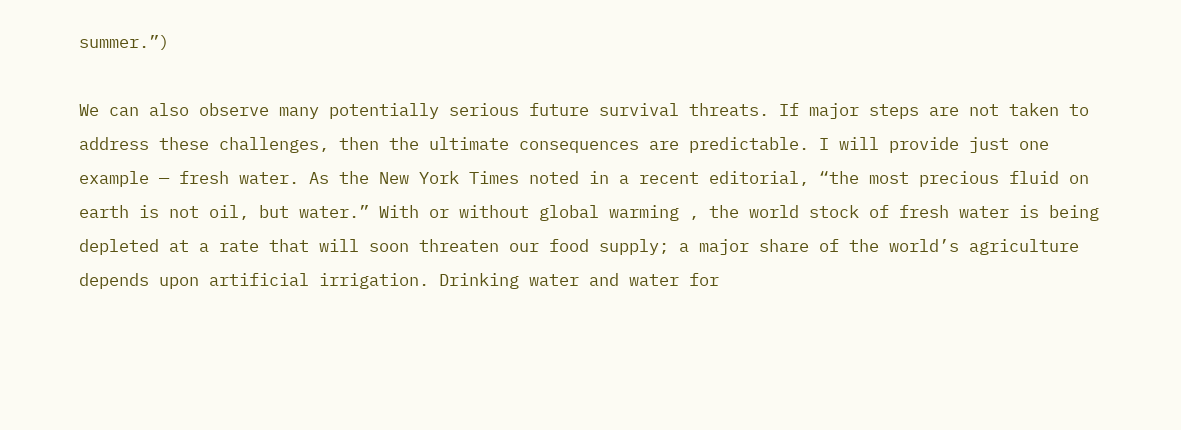summer.”)

We can also observe many potentially serious future survival threats. If major steps are not taken to address these challenges, then the ultimate consequences are predictable. I will provide just one example — fresh water. As the New York Times noted in a recent editorial, “the most precious fluid on earth is not oil, but water.” With or without global warming , the world stock of fresh water is being depleted at a rate that will soon threaten our food supply; a major share of the world’s agriculture depends upon artificial irrigation. Drinking water and water for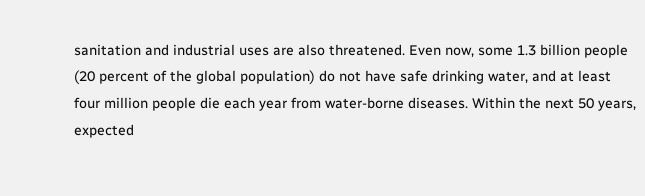sanitation and industrial uses are also threatened. Even now, some 1.3 billion people (20 percent of the global population) do not have safe drinking water, and at least four million people die each year from water-borne diseases. Within the next 50 years, expected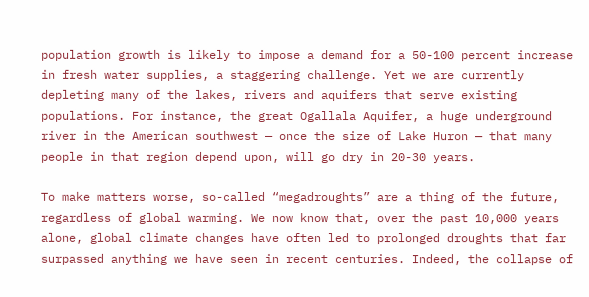population growth is likely to impose a demand for a 50-100 percent increase in fresh water supplies, a staggering challenge. Yet we are currently depleting many of the lakes, rivers and aquifers that serve existing populations. For instance, the great Ogallala Aquifer, a huge underground river in the American southwest — once the size of Lake Huron — that many people in that region depend upon, will go dry in 20-30 years.

To make matters worse, so-called “megadroughts” are a thing of the future, regardless of global warming. We now know that, over the past 10,000 years alone, global climate changes have often led to prolonged droughts that far surpassed anything we have seen in recent centuries. Indeed, the collapse of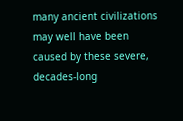many ancient civilizations may well have been caused by these severe, decades-long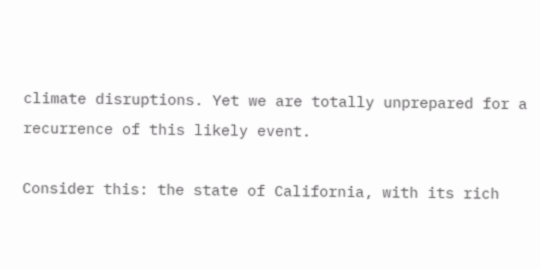climate disruptions. Yet we are totally unprepared for a recurrence of this likely event.

Consider this: the state of California, with its rich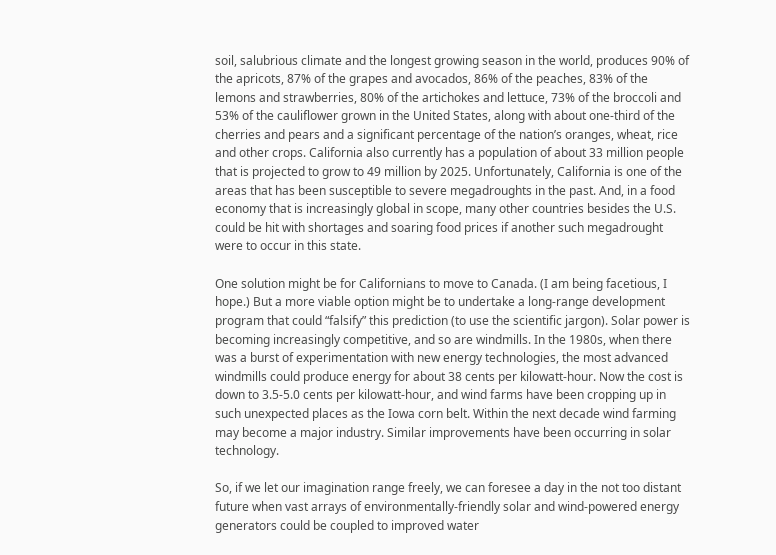soil, salubrious climate and the longest growing season in the world, produces 90% of the apricots, 87% of the grapes and avocados, 86% of the peaches, 83% of the lemons and strawberries, 80% of the artichokes and lettuce, 73% of the broccoli and 53% of the cauliflower grown in the United States, along with about one-third of the cherries and pears and a significant percentage of the nation’s oranges, wheat, rice and other crops. California also currently has a population of about 33 million people that is projected to grow to 49 million by 2025. Unfortunately, California is one of the areas that has been susceptible to severe megadroughts in the past. And, in a food economy that is increasingly global in scope, many other countries besides the U.S. could be hit with shortages and soaring food prices if another such megadrought were to occur in this state.

One solution might be for Californians to move to Canada. (I am being facetious, I hope.) But a more viable option might be to undertake a long-range development program that could “falsify” this prediction (to use the scientific jargon). Solar power is becoming increasingly competitive, and so are windmills. In the 1980s, when there was a burst of experimentation with new energy technologies, the most advanced windmills could produce energy for about 38 cents per kilowatt-hour. Now the cost is down to 3.5-5.0 cents per kilowatt-hour, and wind farms have been cropping up in such unexpected places as the Iowa corn belt. Within the next decade wind farming may become a major industry. Similar improvements have been occurring in solar technology.

So, if we let our imagination range freely, we can foresee a day in the not too distant future when vast arrays of environmentally-friendly solar and wind-powered energy generators could be coupled to improved water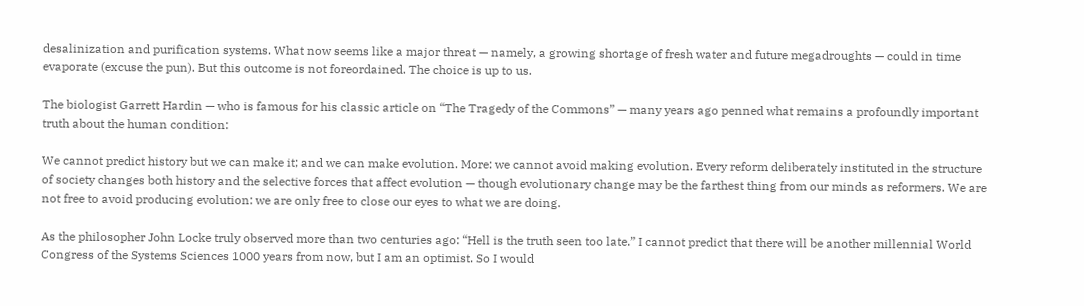desalinization and purification systems. What now seems like a major threat — namely, a growing shortage of fresh water and future megadroughts — could in time evaporate (excuse the pun). But this outcome is not foreordained. The choice is up to us.

The biologist Garrett Hardin — who is famous for his classic article on “The Tragedy of the Commons” — many years ago penned what remains a profoundly important truth about the human condition:

We cannot predict history but we can make it; and we can make evolution. More: we cannot avoid making evolution. Every reform deliberately instituted in the structure of society changes both history and the selective forces that affect evolution — though evolutionary change may be the farthest thing from our minds as reformers. We are not free to avoid producing evolution: we are only free to close our eyes to what we are doing.

As the philosopher John Locke truly observed more than two centuries ago: “Hell is the truth seen too late.” I cannot predict that there will be another millennial World Congress of the Systems Sciences 1000 years from now, but I am an optimist. So I would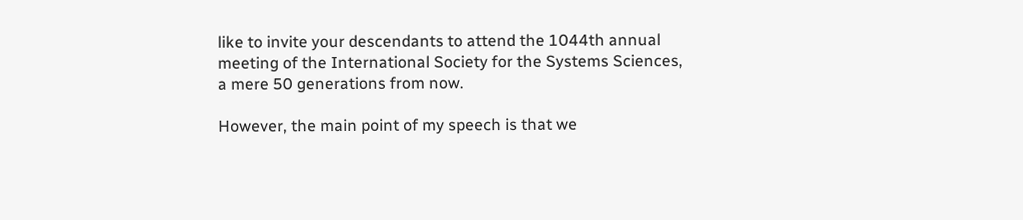like to invite your descendants to attend the 1044th annual meeting of the International Society for the Systems Sciences, a mere 50 generations from now.

However, the main point of my speech is that we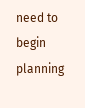need to begin planning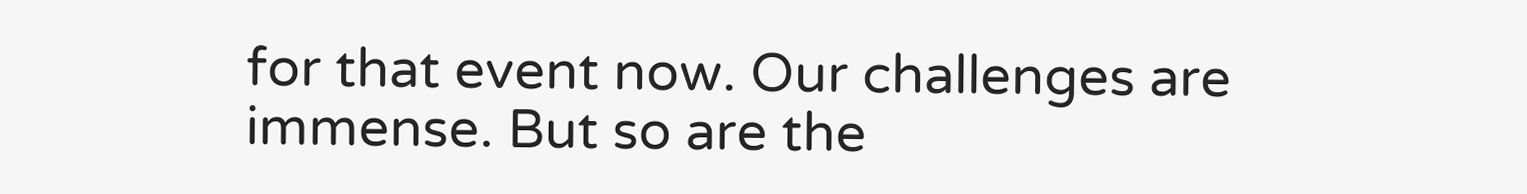for that event now. Our challenges are immense. But so are the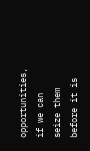opportunities, if we can seize them before it is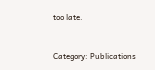too late.


Category: Publications